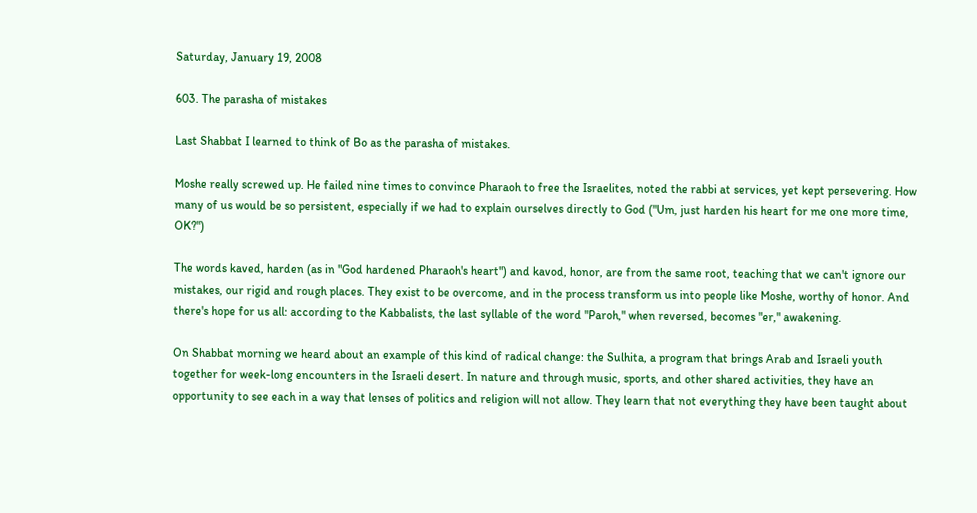Saturday, January 19, 2008

603. The parasha of mistakes

Last Shabbat I learned to think of Bo as the parasha of mistakes.

Moshe really screwed up. He failed nine times to convince Pharaoh to free the Israelites, noted the rabbi at services, yet kept persevering. How many of us would be so persistent, especially if we had to explain ourselves directly to God ("Um, just harden his heart for me one more time, OK?")

The words kaved, harden (as in "God hardened Pharaoh's heart") and kavod, honor, are from the same root, teaching that we can't ignore our mistakes, our rigid and rough places. They exist to be overcome, and in the process transform us into people like Moshe, worthy of honor. And there's hope for us all: according to the Kabbalists, the last syllable of the word "Paroh," when reversed, becomes "er," awakening.

On Shabbat morning we heard about an example of this kind of radical change: the Sulhita, a program that brings Arab and Israeli youth together for week-long encounters in the Israeli desert. In nature and through music, sports, and other shared activities, they have an opportunity to see each in a way that lenses of politics and religion will not allow. They learn that not everything they have been taught about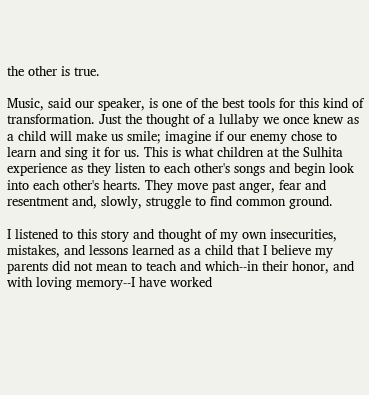the other is true.

Music, said our speaker, is one of the best tools for this kind of transformation. Just the thought of a lullaby we once knew as a child will make us smile; imagine if our enemy chose to learn and sing it for us. This is what children at the Sulhita experience as they listen to each other's songs and begin look into each other's hearts. They move past anger, fear and resentment and, slowly, struggle to find common ground.

I listened to this story and thought of my own insecurities, mistakes, and lessons learned as a child that I believe my parents did not mean to teach and which--in their honor, and with loving memory--I have worked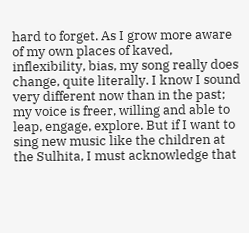hard to forget. As I grow more aware of my own places of kaved, inflexibility, bias, my song really does change, quite literally. I know I sound very different now than in the past; my voice is freer, willing and able to leap, engage, explore. But if I want to sing new music like the children at the Sulhita, I must acknowledge that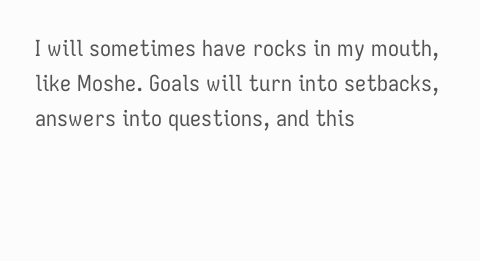I will sometimes have rocks in my mouth, like Moshe. Goals will turn into setbacks, answers into questions, and this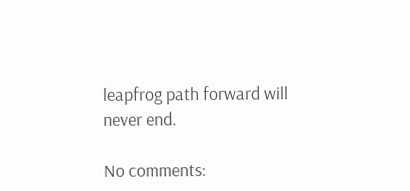leapfrog path forward will never end.

No comments: